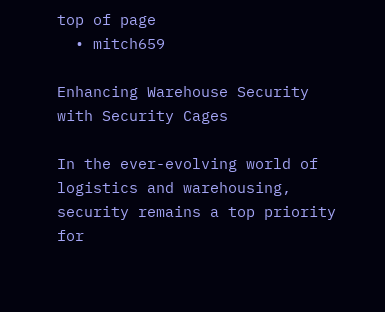top of page
  • mitch659

Enhancing Warehouse Security with Security Cages

In the ever-evolving world of logistics and warehousing, security remains a top priority for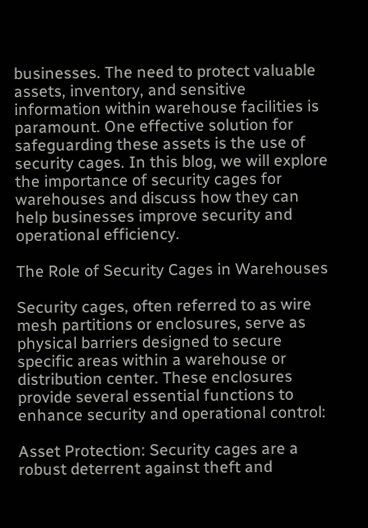businesses. The need to protect valuable assets, inventory, and sensitive information within warehouse facilities is paramount. One effective solution for safeguarding these assets is the use of security cages. In this blog, we will explore the importance of security cages for warehouses and discuss how they can help businesses improve security and operational efficiency.

The Role of Security Cages in Warehouses

Security cages, often referred to as wire mesh partitions or enclosures, serve as physical barriers designed to secure specific areas within a warehouse or distribution center. These enclosures provide several essential functions to enhance security and operational control:

Asset Protection: Security cages are a robust deterrent against theft and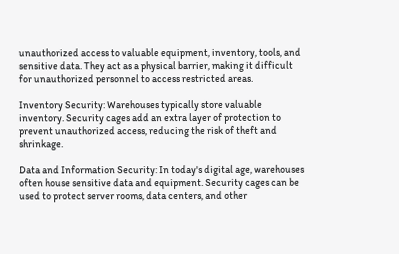unauthorized access to valuable equipment, inventory, tools, and sensitive data. They act as a physical barrier, making it difficult for unauthorized personnel to access restricted areas.

Inventory Security: Warehouses typically store valuable inventory. Security cages add an extra layer of protection to prevent unauthorized access, reducing the risk of theft and shrinkage.

Data and Information Security: In today's digital age, warehouses often house sensitive data and equipment. Security cages can be used to protect server rooms, data centers, and other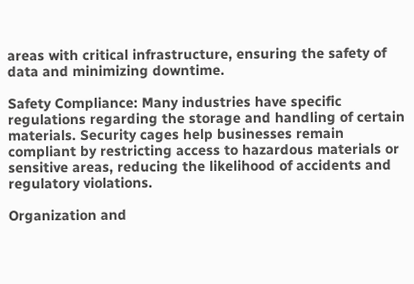areas with critical infrastructure, ensuring the safety of data and minimizing downtime.

Safety Compliance: Many industries have specific regulations regarding the storage and handling of certain materials. Security cages help businesses remain compliant by restricting access to hazardous materials or sensitive areas, reducing the likelihood of accidents and regulatory violations.

Organization and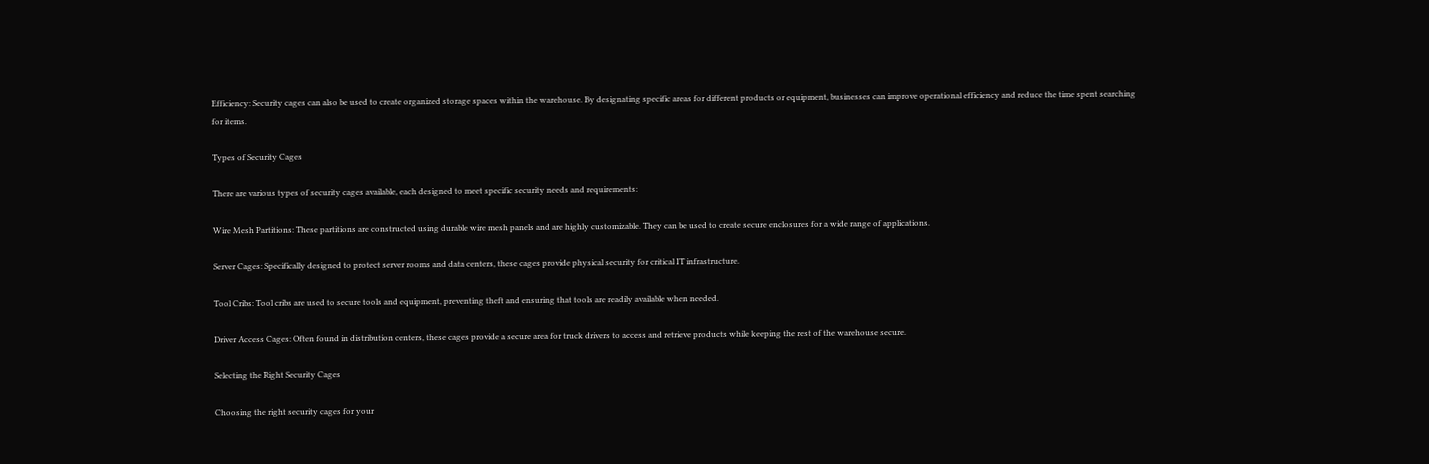Efficiency: Security cages can also be used to create organized storage spaces within the warehouse. By designating specific areas for different products or equipment, businesses can improve operational efficiency and reduce the time spent searching for items.

Types of Security Cages

There are various types of security cages available, each designed to meet specific security needs and requirements:

Wire Mesh Partitions: These partitions are constructed using durable wire mesh panels and are highly customizable. They can be used to create secure enclosures for a wide range of applications.

Server Cages: Specifically designed to protect server rooms and data centers, these cages provide physical security for critical IT infrastructure.

Tool Cribs: Tool cribs are used to secure tools and equipment, preventing theft and ensuring that tools are readily available when needed.

Driver Access Cages: Often found in distribution centers, these cages provide a secure area for truck drivers to access and retrieve products while keeping the rest of the warehouse secure.

Selecting the Right Security Cages

Choosing the right security cages for your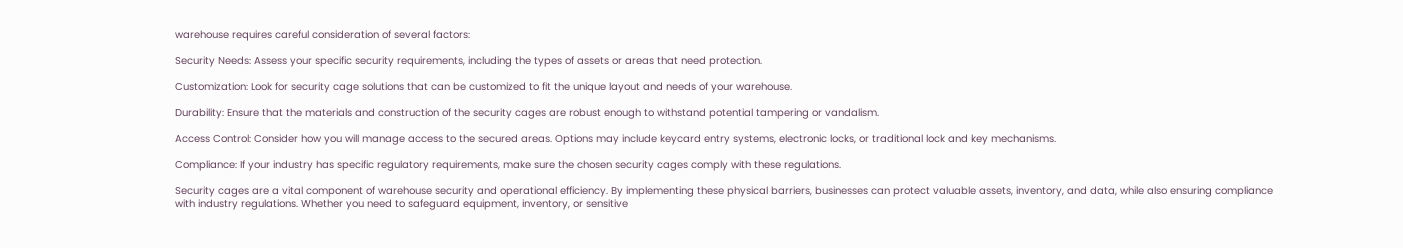warehouse requires careful consideration of several factors:

Security Needs: Assess your specific security requirements, including the types of assets or areas that need protection.

Customization: Look for security cage solutions that can be customized to fit the unique layout and needs of your warehouse.

Durability: Ensure that the materials and construction of the security cages are robust enough to withstand potential tampering or vandalism.

Access Control: Consider how you will manage access to the secured areas. Options may include keycard entry systems, electronic locks, or traditional lock and key mechanisms.

Compliance: If your industry has specific regulatory requirements, make sure the chosen security cages comply with these regulations.

Security cages are a vital component of warehouse security and operational efficiency. By implementing these physical barriers, businesses can protect valuable assets, inventory, and data, while also ensuring compliance with industry regulations. Whether you need to safeguard equipment, inventory, or sensitive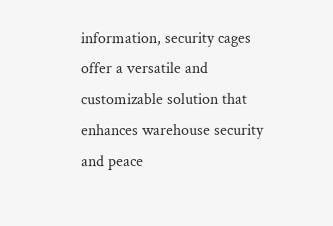information, security cages offer a versatile and customizable solution that enhances warehouse security and peace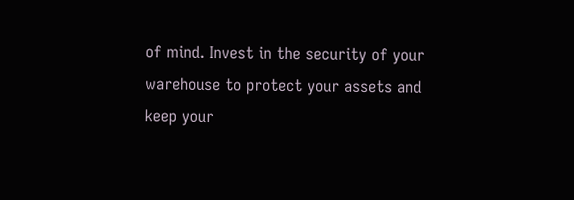of mind. Invest in the security of your warehouse to protect your assets and keep your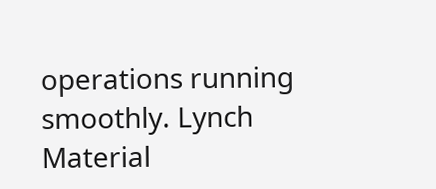operations running smoothly. Lynch Material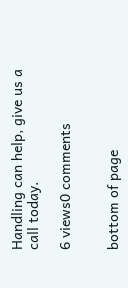Handling can help, give us a call today.

6 views0 comments


bottom of page